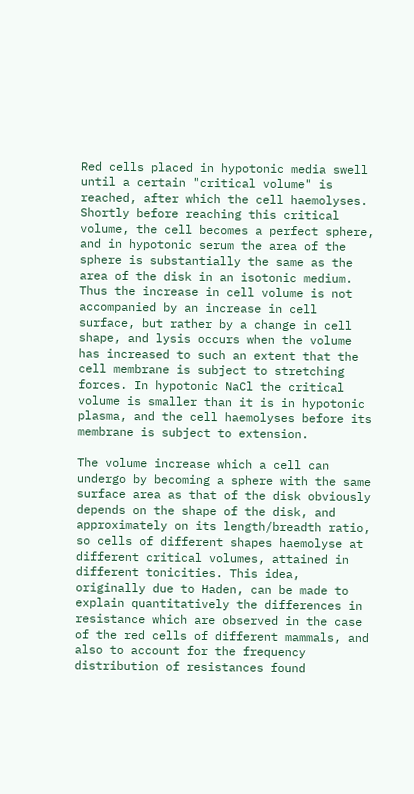Red cells placed in hypotonic media swell until a certain "critical volume" is reached, after which the cell haemolyses. Shortly before reaching this critical volume, the cell becomes a perfect sphere, and in hypotonic serum the area of the sphere is substantially the same as the area of the disk in an isotonic medium. Thus the increase in cell volume is not accompanied by an increase in cell surface, but rather by a change in cell shape, and lysis occurs when the volume has increased to such an extent that the cell membrane is subject to stretching forces. In hypotonic NaCl the critical volume is smaller than it is in hypotonic plasma, and the cell haemolyses before its membrane is subject to extension.

The volume increase which a cell can undergo by becoming a sphere with the same surface area as that of the disk obviously depends on the shape of the disk, and approximately on its length/breadth ratio, so cells of different shapes haemolyse at different critical volumes, attained in different tonicities. This idea, originally due to Haden, can be made to explain quantitatively the differences in resistance which are observed in the case of the red cells of different mammals, and also to account for the frequency distribution of resistances found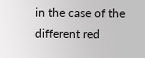in the case of the different red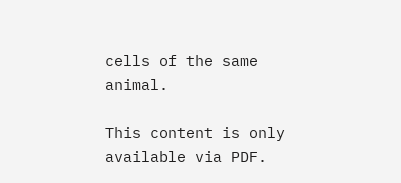cells of the same animal.

This content is only available via PDF.